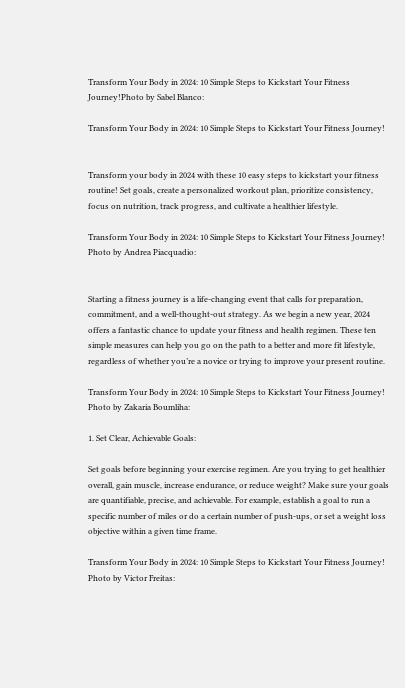Transform Your Body in 2024: 10 Simple Steps to Kickstart Your Fitness Journey!Photo by Sabel Blanco:

Transform Your Body in 2024: 10 Simple Steps to Kickstart Your Fitness Journey!


Transform your body in 2024 with these 10 easy steps to kickstart your fitness routine! Set goals, create a personalized workout plan, prioritize consistency, focus on nutrition, track progress, and cultivate a healthier lifestyle.

Transform Your Body in 2024: 10 Simple Steps to Kickstart Your Fitness Journey!
Photo by Andrea Piacquadio:


Starting a fitness journey is a life-changing event that calls for preparation, commitment, and a well-thought-out strategy. As we begin a new year, 2024 offers a fantastic chance to update your fitness and health regimen. These ten simple measures can help you go on the path to a better and more fit lifestyle, regardless of whether you’re a novice or trying to improve your present routine.

Transform Your Body in 2024: 10 Simple Steps to Kickstart Your Fitness Journey!
Photo by Zakaria Boumliha:

1. Set Clear, Achievable Goals:

Set goals before beginning your exercise regimen. Are you trying to get healthier overall, gain muscle, increase endurance, or reduce weight? Make sure your goals are quantifiable, precise, and achievable. For example, establish a goal to run a specific number of miles or do a certain number of push-ups, or set a weight loss objective within a given time frame.

Transform Your Body in 2024: 10 Simple Steps to Kickstart Your Fitness Journey!
Photo by Victor Freitas: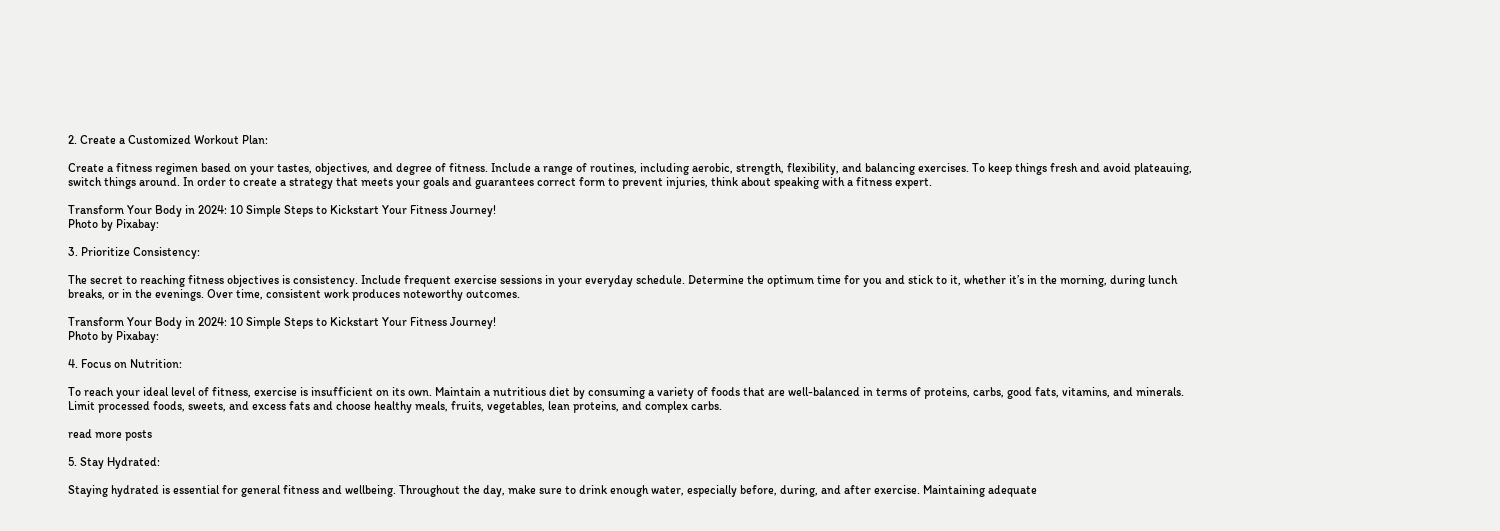2. Create a Customized Workout Plan:

Create a fitness regimen based on your tastes, objectives, and degree of fitness. Include a range of routines, including aerobic, strength, flexibility, and balancing exercises. To keep things fresh and avoid plateauing, switch things around. In order to create a strategy that meets your goals and guarantees correct form to prevent injuries, think about speaking with a fitness expert.

Transform Your Body in 2024: 10 Simple Steps to Kickstart Your Fitness Journey!
Photo by Pixabay:

3. Prioritize Consistency:

The secret to reaching fitness objectives is consistency. Include frequent exercise sessions in your everyday schedule. Determine the optimum time for you and stick to it, whether it’s in the morning, during lunch breaks, or in the evenings. Over time, consistent work produces noteworthy outcomes.

Transform Your Body in 2024: 10 Simple Steps to Kickstart Your Fitness Journey!
Photo by Pixabay:

4. Focus on Nutrition:

To reach your ideal level of fitness, exercise is insufficient on its own. Maintain a nutritious diet by consuming a variety of foods that are well-balanced in terms of proteins, carbs, good fats, vitamins, and minerals. Limit processed foods, sweets, and excess fats and choose healthy meals, fruits, vegetables, lean proteins, and complex carbs.

read more posts

5. Stay Hydrated:

Staying hydrated is essential for general fitness and wellbeing. Throughout the day, make sure to drink enough water, especially before, during, and after exercise. Maintaining adequate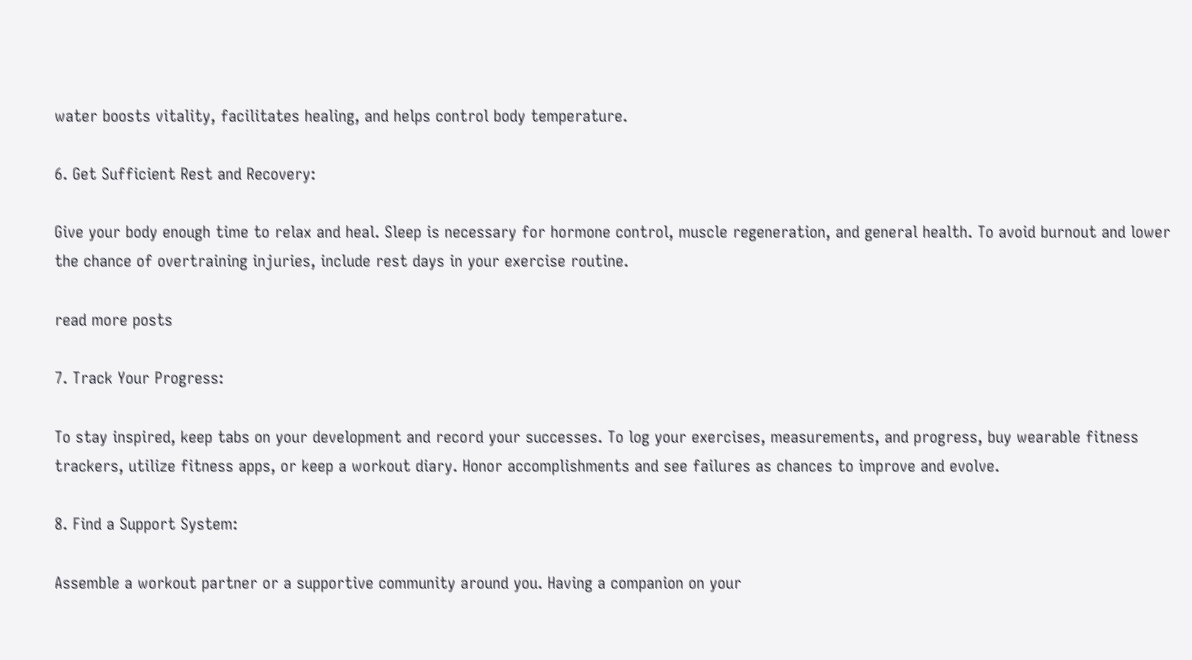water boosts vitality, facilitates healing, and helps control body temperature.

6. Get Sufficient Rest and Recovery:

Give your body enough time to relax and heal. Sleep is necessary for hormone control, muscle regeneration, and general health. To avoid burnout and lower the chance of overtraining injuries, include rest days in your exercise routine.

read more posts

7. Track Your Progress:

To stay inspired, keep tabs on your development and record your successes. To log your exercises, measurements, and progress, buy wearable fitness trackers, utilize fitness apps, or keep a workout diary. Honor accomplishments and see failures as chances to improve and evolve.

8. Find a Support System:

Assemble a workout partner or a supportive community around you. Having a companion on your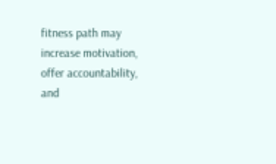fitness path may increase motivation, offer accountability, and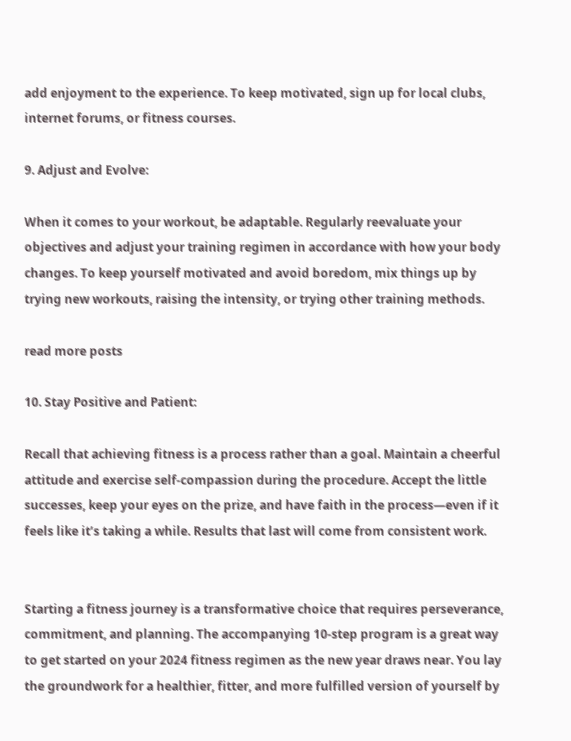add enjoyment to the experience. To keep motivated, sign up for local clubs, internet forums, or fitness courses.

9. Adjust and Evolve:

When it comes to your workout, be adaptable. Regularly reevaluate your objectives and adjust your training regimen in accordance with how your body changes. To keep yourself motivated and avoid boredom, mix things up by trying new workouts, raising the intensity, or trying other training methods.

read more posts

10. Stay Positive and Patient:

Recall that achieving fitness is a process rather than a goal. Maintain a cheerful attitude and exercise self-compassion during the procedure. Accept the little successes, keep your eyes on the prize, and have faith in the process—even if it feels like it’s taking a while. Results that last will come from consistent work.


Starting a fitness journey is a transformative choice that requires perseverance, commitment, and planning. The accompanying 10-step program is a great way to get started on your 2024 fitness regimen as the new year draws near. You lay the groundwork for a healthier, fitter, and more fulfilled version of yourself by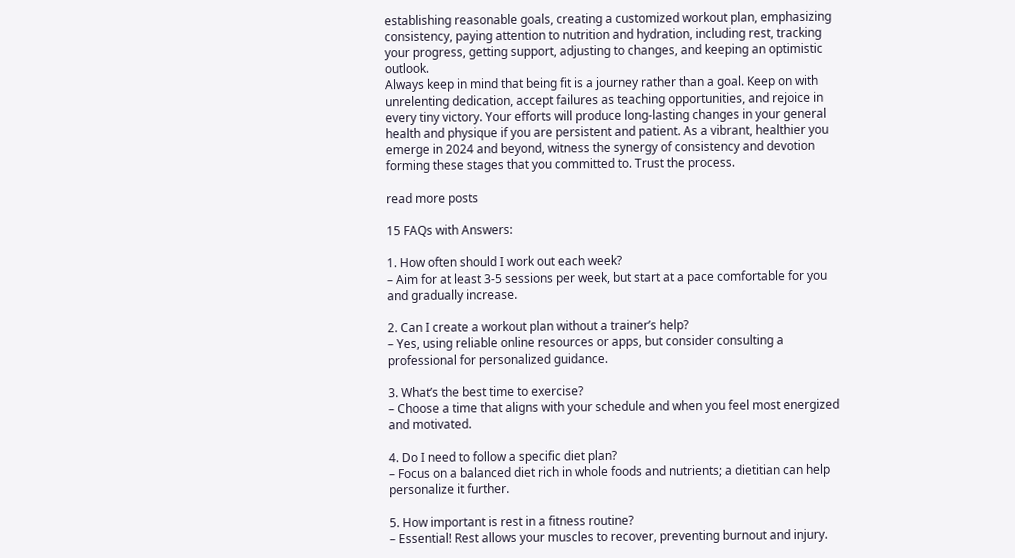establishing reasonable goals, creating a customized workout plan, emphasizing consistency, paying attention to nutrition and hydration, including rest, tracking your progress, getting support, adjusting to changes, and keeping an optimistic outlook.
Always keep in mind that being fit is a journey rather than a goal. Keep on with unrelenting dedication, accept failures as teaching opportunities, and rejoice in every tiny victory. Your efforts will produce long-lasting changes in your general health and physique if you are persistent and patient. As a vibrant, healthier you emerge in 2024 and beyond, witness the synergy of consistency and devotion forming these stages that you committed to. Trust the process.

read more posts

15 FAQs with Answers:

1. How often should I work out each week?
– Aim for at least 3-5 sessions per week, but start at a pace comfortable for you and gradually increase.

2. Can I create a workout plan without a trainer’s help?
– Yes, using reliable online resources or apps, but consider consulting a professional for personalized guidance.

3. What’s the best time to exercise?
– Choose a time that aligns with your schedule and when you feel most energized and motivated.

4. Do I need to follow a specific diet plan?
– Focus on a balanced diet rich in whole foods and nutrients; a dietitian can help personalize it further.

5. How important is rest in a fitness routine?
– Essential! Rest allows your muscles to recover, preventing burnout and injury.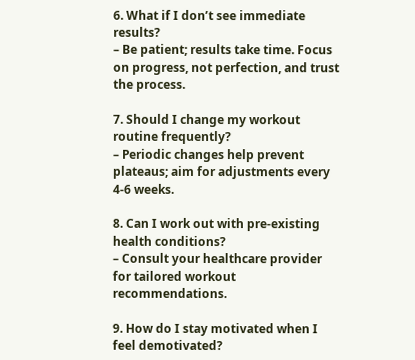6. What if I don’t see immediate results?
– Be patient; results take time. Focus on progress, not perfection, and trust the process.

7. Should I change my workout routine frequently?
– Periodic changes help prevent plateaus; aim for adjustments every 4-6 weeks.

8. Can I work out with pre-existing health conditions?
– Consult your healthcare provider for tailored workout recommendations.

9. How do I stay motivated when I feel demotivated?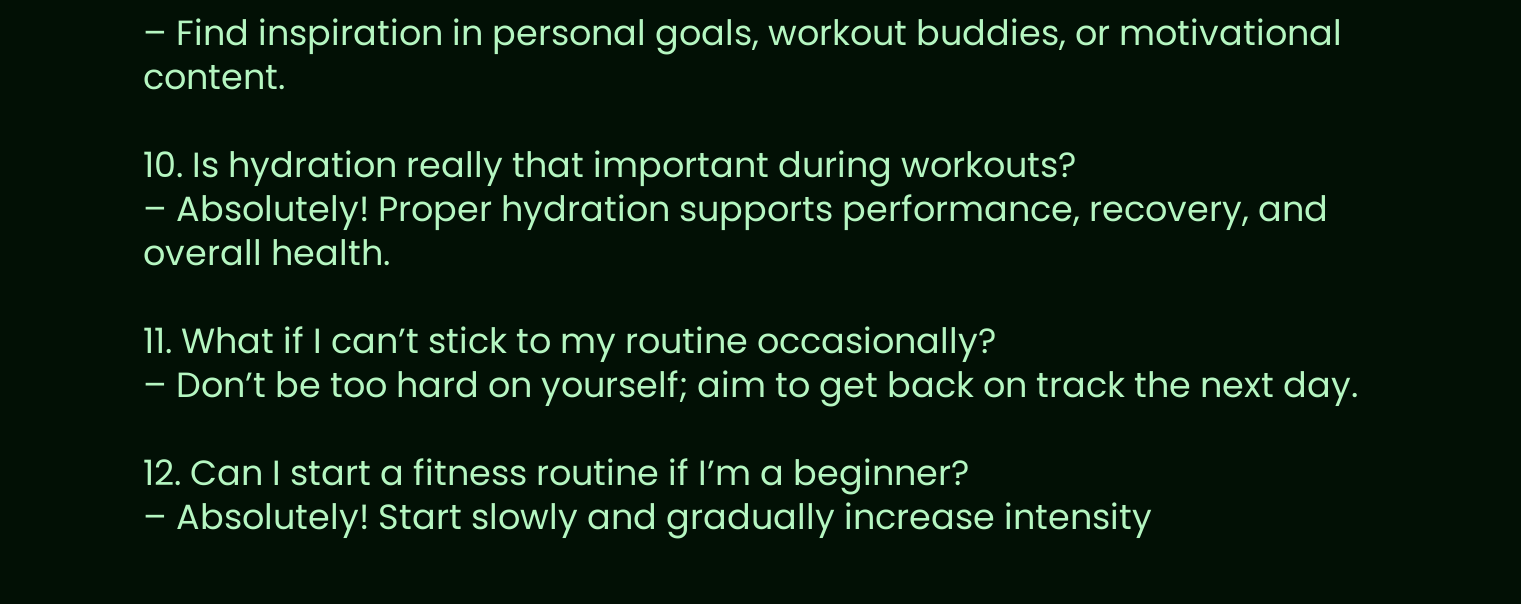– Find inspiration in personal goals, workout buddies, or motivational content.

10. Is hydration really that important during workouts?
– Absolutely! Proper hydration supports performance, recovery, and overall health.

11. What if I can’t stick to my routine occasionally?
– Don’t be too hard on yourself; aim to get back on track the next day.

12. Can I start a fitness routine if I’m a beginner?
– Absolutely! Start slowly and gradually increase intensity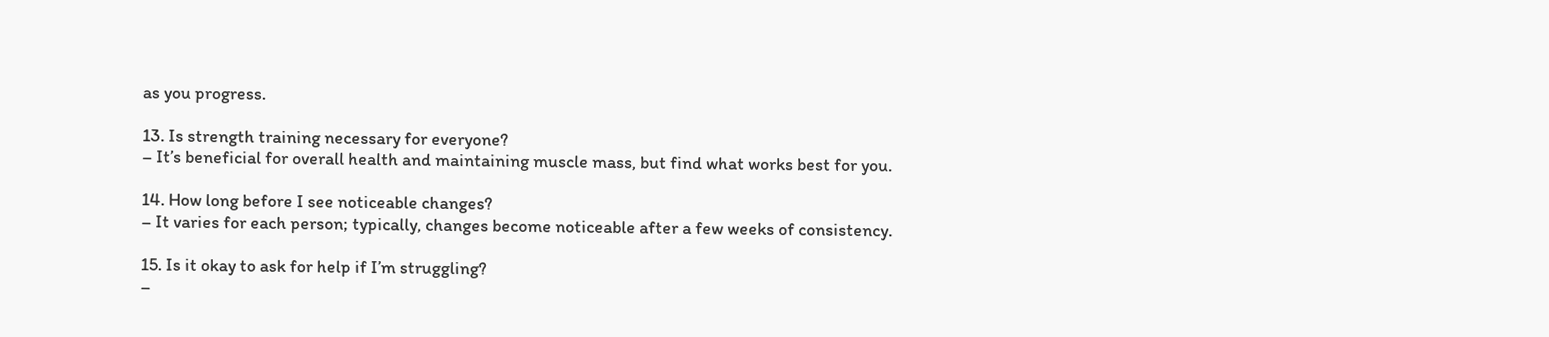as you progress.

13. Is strength training necessary for everyone?
– It’s beneficial for overall health and maintaining muscle mass, but find what works best for you.

14. How long before I see noticeable changes?
– It varies for each person; typically, changes become noticeable after a few weeks of consistency.

15. Is it okay to ask for help if I’m struggling?
–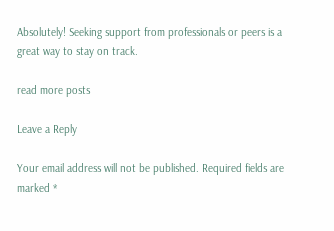Absolutely! Seeking support from professionals or peers is a great way to stay on track.

read more posts

Leave a Reply

Your email address will not be published. Required fields are marked *